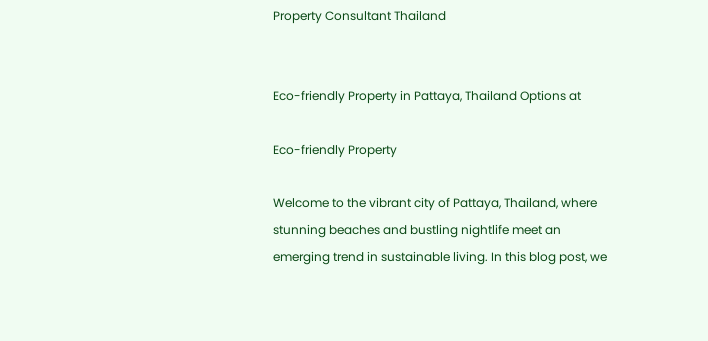Property Consultant Thailand


Eco-friendly Property in Pattaya, Thailand Options at

Eco-friendly Property

Welcome to the vibrant city of Pattaya, Thailand, where stunning beaches and bustling nightlife meet an emerging trend in sustainable living. In this blog post, we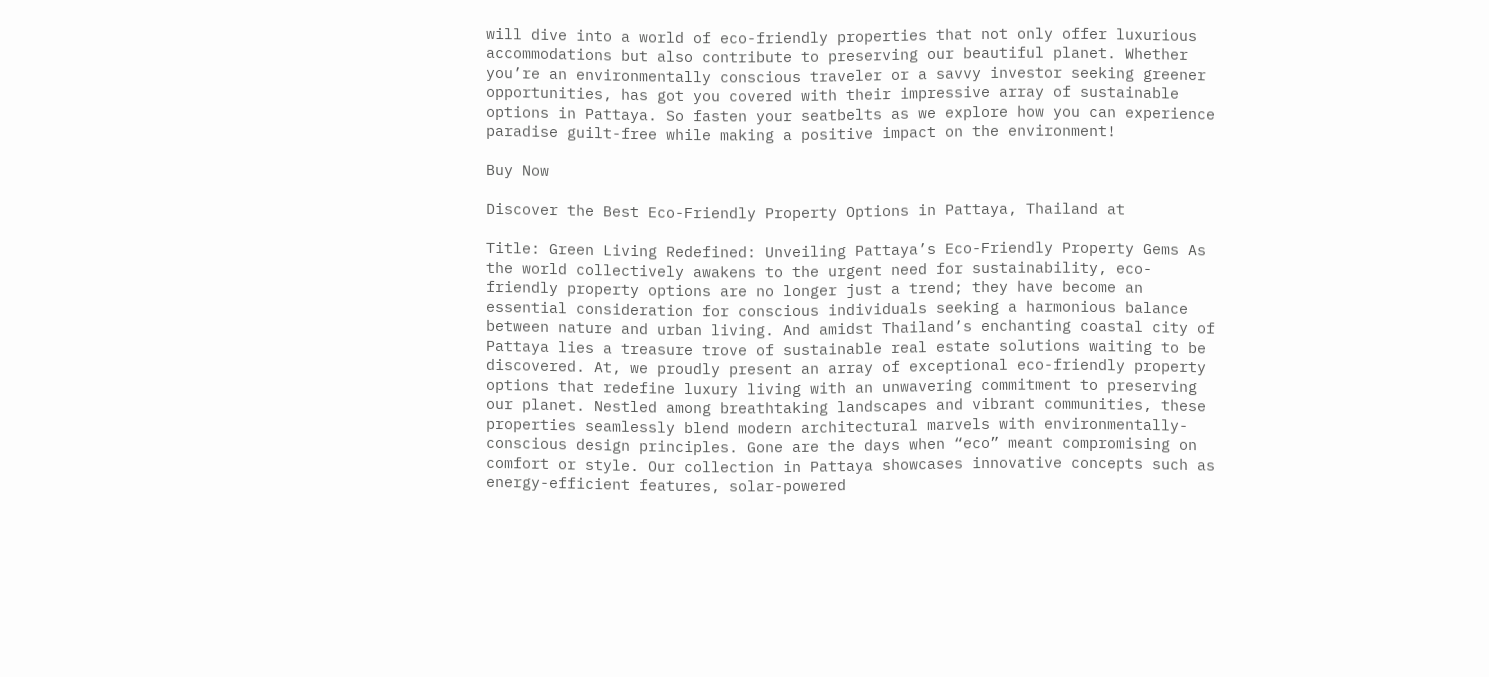will dive into a world of eco-friendly properties that not only offer luxurious accommodations but also contribute to preserving our beautiful planet. Whether you’re an environmentally conscious traveler or a savvy investor seeking greener opportunities, has got you covered with their impressive array of sustainable options in Pattaya. So fasten your seatbelts as we explore how you can experience paradise guilt-free while making a positive impact on the environment!

Buy Now

Discover the Best Eco-Friendly Property Options in Pattaya, Thailand at

Title: Green Living Redefined: Unveiling Pattaya’s Eco-Friendly Property Gems As the world collectively awakens to the urgent need for sustainability, eco-friendly property options are no longer just a trend; they have become an essential consideration for conscious individuals seeking a harmonious balance between nature and urban living. And amidst Thailand’s enchanting coastal city of Pattaya lies a treasure trove of sustainable real estate solutions waiting to be discovered. At, we proudly present an array of exceptional eco-friendly property options that redefine luxury living with an unwavering commitment to preserving our planet. Nestled among breathtaking landscapes and vibrant communities, these properties seamlessly blend modern architectural marvels with environmentally-conscious design principles. Gone are the days when “eco” meant compromising on comfort or style. Our collection in Pattaya showcases innovative concepts such as energy-efficient features, solar-powered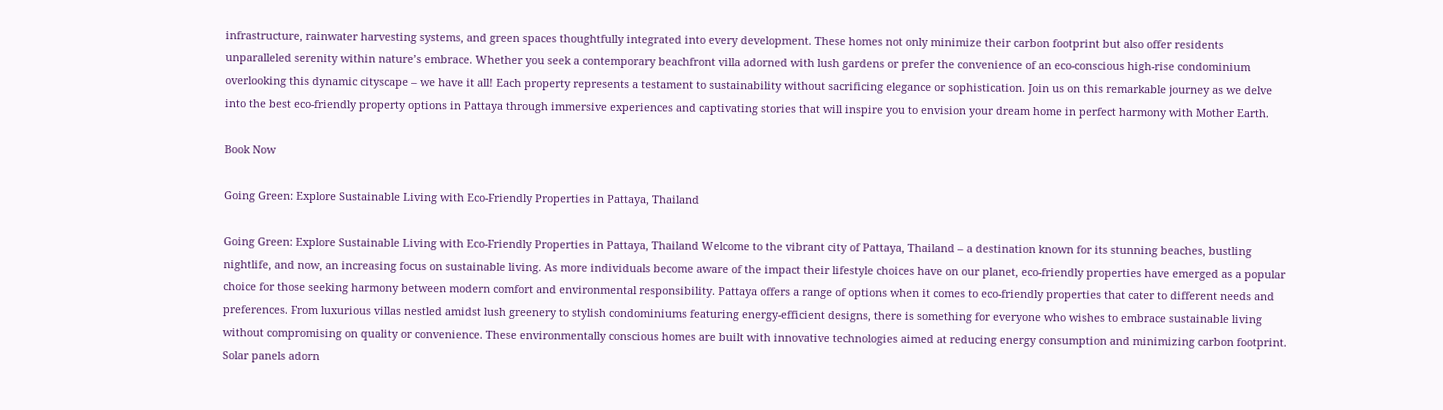infrastructure, rainwater harvesting systems, and green spaces thoughtfully integrated into every development. These homes not only minimize their carbon footprint but also offer residents unparalleled serenity within nature’s embrace. Whether you seek a contemporary beachfront villa adorned with lush gardens or prefer the convenience of an eco-conscious high-rise condominium overlooking this dynamic cityscape – we have it all! Each property represents a testament to sustainability without sacrificing elegance or sophistication. Join us on this remarkable journey as we delve into the best eco-friendly property options in Pattaya through immersive experiences and captivating stories that will inspire you to envision your dream home in perfect harmony with Mother Earth.

Book Now

Going Green: Explore Sustainable Living with Eco-Friendly Properties in Pattaya, Thailand

Going Green: Explore Sustainable Living with Eco-Friendly Properties in Pattaya, Thailand Welcome to the vibrant city of Pattaya, Thailand – a destination known for its stunning beaches, bustling nightlife, and now, an increasing focus on sustainable living. As more individuals become aware of the impact their lifestyle choices have on our planet, eco-friendly properties have emerged as a popular choice for those seeking harmony between modern comfort and environmental responsibility. Pattaya offers a range of options when it comes to eco-friendly properties that cater to different needs and preferences. From luxurious villas nestled amidst lush greenery to stylish condominiums featuring energy-efficient designs, there is something for everyone who wishes to embrace sustainable living without compromising on quality or convenience. These environmentally conscious homes are built with innovative technologies aimed at reducing energy consumption and minimizing carbon footprint. Solar panels adorn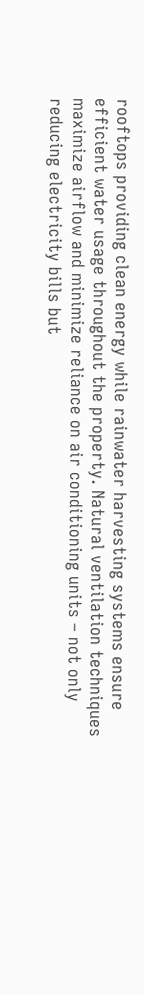rooftops providing clean energy while rainwater harvesting systems ensure efficient water usage throughout the property. Natural ventilation techniques maximize airflow and minimize reliance on air conditioning units – not only reducing electricity bills but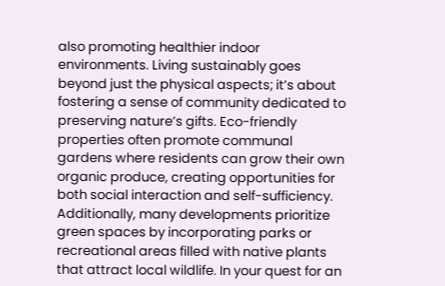also promoting healthier indoor environments. Living sustainably goes beyond just the physical aspects; it’s about fostering a sense of community dedicated to preserving nature’s gifts. Eco-friendly properties often promote communal gardens where residents can grow their own organic produce, creating opportunities for both social interaction and self-sufficiency. Additionally, many developments prioritize green spaces by incorporating parks or recreational areas filled with native plants that attract local wildlife. In your quest for an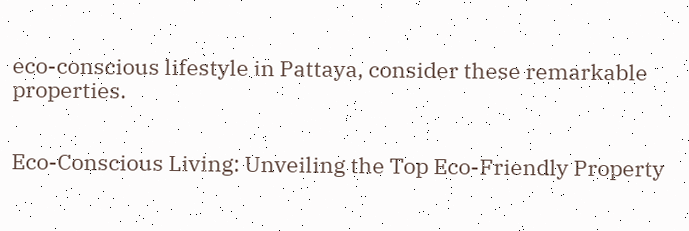eco-conscious lifestyle in Pattaya, consider these remarkable properties.


Eco-Conscious Living: Unveiling the Top Eco-Friendly Property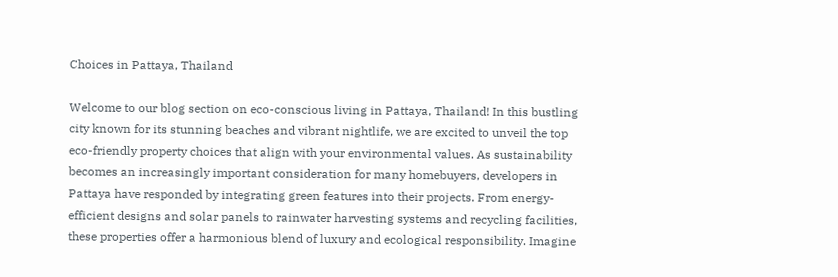Choices in Pattaya, Thailand

Welcome to our blog section on eco-conscious living in Pattaya, Thailand! In this bustling city known for its stunning beaches and vibrant nightlife, we are excited to unveil the top eco-friendly property choices that align with your environmental values. As sustainability becomes an increasingly important consideration for many homebuyers, developers in Pattaya have responded by integrating green features into their projects. From energy-efficient designs and solar panels to rainwater harvesting systems and recycling facilities, these properties offer a harmonious blend of luxury and ecological responsibility. Imagine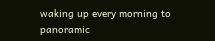waking up every morning to panoramic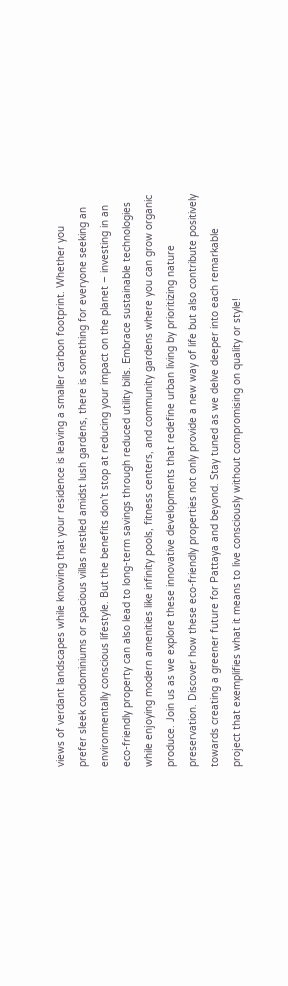views of verdant landscapes while knowing that your residence is leaving a smaller carbon footprint. Whether you prefer sleek condominiums or spacious villas nestled amidst lush gardens, there is something for everyone seeking an environmentally conscious lifestyle. But the benefits don’t stop at reducing your impact on the planet – investing in an eco-friendly property can also lead to long-term savings through reduced utility bills. Embrace sustainable technologies while enjoying modern amenities like infinity pools, fitness centers, and community gardens where you can grow organic produce. Join us as we explore these innovative developments that redefine urban living by prioritizing nature preservation. Discover how these eco-friendly properties not only provide a new way of life but also contribute positively towards creating a greener future for Pattaya and beyond. Stay tuned as we delve deeper into each remarkable project that exemplifies what it means to live consciously without compromising on quality or style!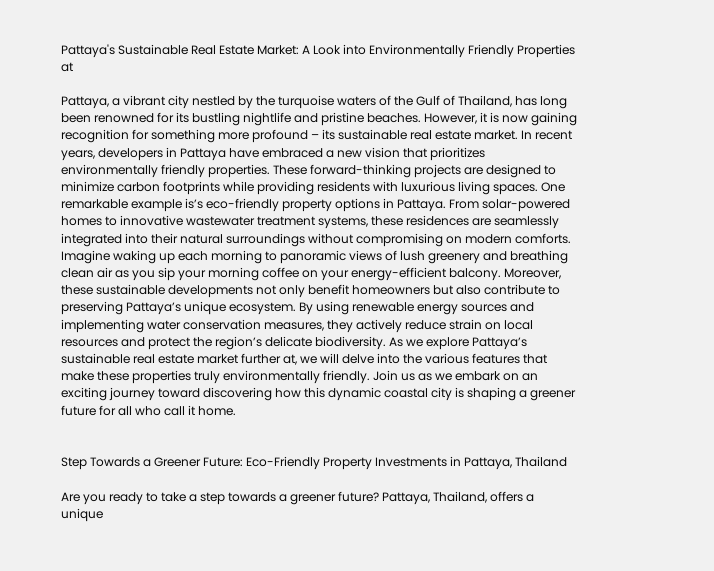Pattaya's Sustainable Real Estate Market: A Look into Environmentally Friendly Properties at

Pattaya, a vibrant city nestled by the turquoise waters of the Gulf of Thailand, has long been renowned for its bustling nightlife and pristine beaches. However, it is now gaining recognition for something more profound – its sustainable real estate market. In recent years, developers in Pattaya have embraced a new vision that prioritizes environmentally friendly properties. These forward-thinking projects are designed to minimize carbon footprints while providing residents with luxurious living spaces. One remarkable example is’s eco-friendly property options in Pattaya. From solar-powered homes to innovative wastewater treatment systems, these residences are seamlessly integrated into their natural surroundings without compromising on modern comforts. Imagine waking up each morning to panoramic views of lush greenery and breathing clean air as you sip your morning coffee on your energy-efficient balcony. Moreover, these sustainable developments not only benefit homeowners but also contribute to preserving Pattaya’s unique ecosystem. By using renewable energy sources and implementing water conservation measures, they actively reduce strain on local resources and protect the region’s delicate biodiversity. As we explore Pattaya’s sustainable real estate market further at, we will delve into the various features that make these properties truly environmentally friendly. Join us as we embark on an exciting journey toward discovering how this dynamic coastal city is shaping a greener future for all who call it home.


Step Towards a Greener Future: Eco-Friendly Property Investments in Pattaya, Thailand

Are you ready to take a step towards a greener future? Pattaya, Thailand, offers a unique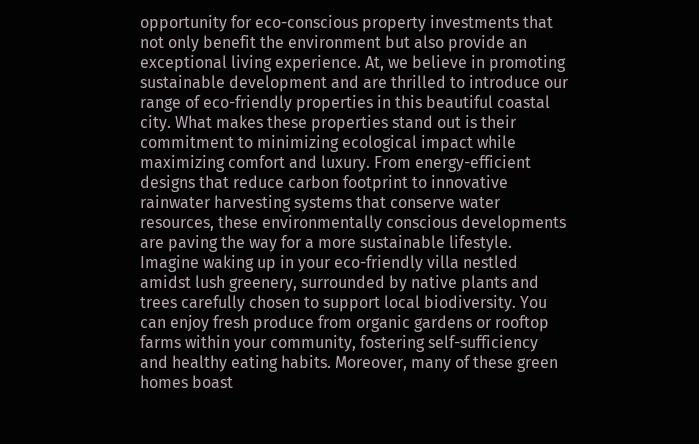opportunity for eco-conscious property investments that not only benefit the environment but also provide an exceptional living experience. At, we believe in promoting sustainable development and are thrilled to introduce our range of eco-friendly properties in this beautiful coastal city. What makes these properties stand out is their commitment to minimizing ecological impact while maximizing comfort and luxury. From energy-efficient designs that reduce carbon footprint to innovative rainwater harvesting systems that conserve water resources, these environmentally conscious developments are paving the way for a more sustainable lifestyle. Imagine waking up in your eco-friendly villa nestled amidst lush greenery, surrounded by native plants and trees carefully chosen to support local biodiversity. You can enjoy fresh produce from organic gardens or rooftop farms within your community, fostering self-sufficiency and healthy eating habits. Moreover, many of these green homes boast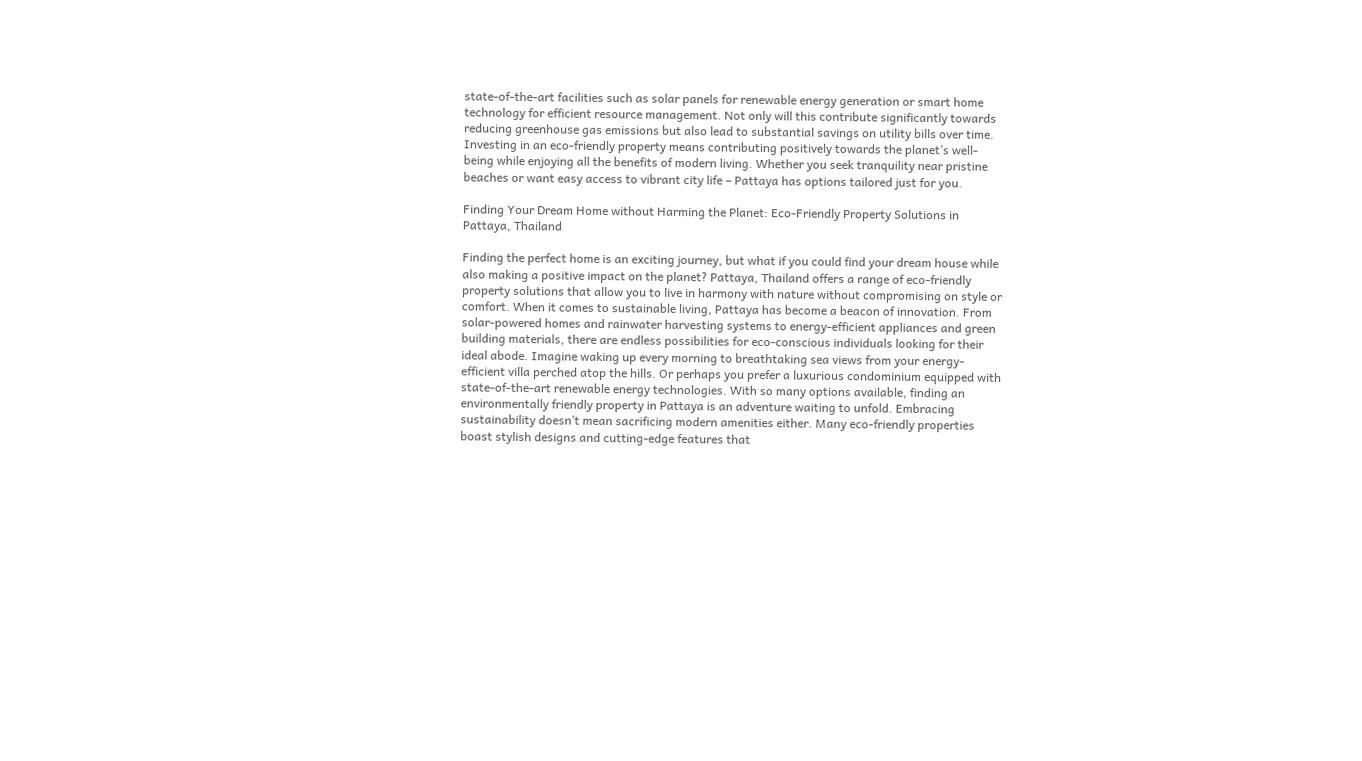state-of-the-art facilities such as solar panels for renewable energy generation or smart home technology for efficient resource management. Not only will this contribute significantly towards reducing greenhouse gas emissions but also lead to substantial savings on utility bills over time. Investing in an eco-friendly property means contributing positively towards the planet’s well-being while enjoying all the benefits of modern living. Whether you seek tranquility near pristine beaches or want easy access to vibrant city life – Pattaya has options tailored just for you.

Finding Your Dream Home without Harming the Planet: Eco-Friendly Property Solutions in Pattaya, Thailand

Finding the perfect home is an exciting journey, but what if you could find your dream house while also making a positive impact on the planet? Pattaya, Thailand offers a range of eco-friendly property solutions that allow you to live in harmony with nature without compromising on style or comfort. When it comes to sustainable living, Pattaya has become a beacon of innovation. From solar-powered homes and rainwater harvesting systems to energy-efficient appliances and green building materials, there are endless possibilities for eco-conscious individuals looking for their ideal abode. Imagine waking up every morning to breathtaking sea views from your energy-efficient villa perched atop the hills. Or perhaps you prefer a luxurious condominium equipped with state-of-the-art renewable energy technologies. With so many options available, finding an environmentally friendly property in Pattaya is an adventure waiting to unfold. Embracing sustainability doesn’t mean sacrificing modern amenities either. Many eco-friendly properties boast stylish designs and cutting-edge features that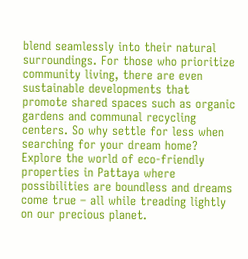blend seamlessly into their natural surroundings. For those who prioritize community living, there are even sustainable developments that promote shared spaces such as organic gardens and communal recycling centers. So why settle for less when searching for your dream home? Explore the world of eco-friendly properties in Pattaya where possibilities are boundless and dreams come true – all while treading lightly on our precious planet.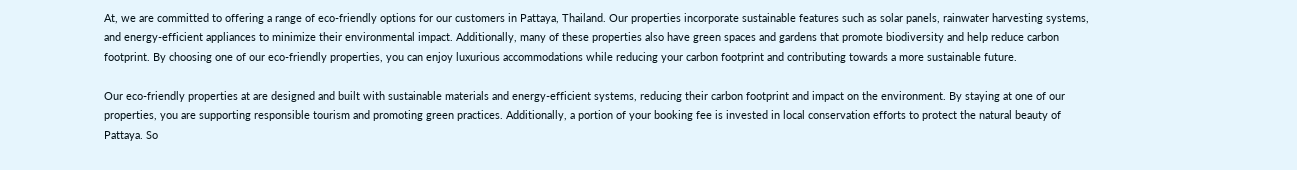At, we are committed to offering a range of eco-friendly options for our customers in Pattaya, Thailand. Our properties incorporate sustainable features such as solar panels, rainwater harvesting systems, and energy-efficient appliances to minimize their environmental impact. Additionally, many of these properties also have green spaces and gardens that promote biodiversity and help reduce carbon footprint. By choosing one of our eco-friendly properties, you can enjoy luxurious accommodations while reducing your carbon footprint and contributing towards a more sustainable future.

Our eco-friendly properties at are designed and built with sustainable materials and energy-efficient systems, reducing their carbon footprint and impact on the environment. By staying at one of our properties, you are supporting responsible tourism and promoting green practices. Additionally, a portion of your booking fee is invested in local conservation efforts to protect the natural beauty of Pattaya. So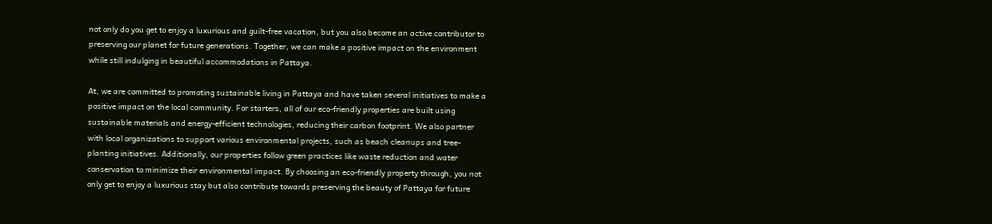not only do you get to enjoy a luxurious and guilt-free vacation, but you also become an active contributor to preserving our planet for future generations. Together, we can make a positive impact on the environment while still indulging in beautiful accommodations in Pattaya.

At, we are committed to promoting sustainable living in Pattaya and have taken several initiatives to make a positive impact on the local community. For starters, all of our eco-friendly properties are built using sustainable materials and energy-efficient technologies, reducing their carbon footprint. We also partner with local organizations to support various environmental projects, such as beach cleanups and tree-planting initiatives. Additionally, our properties follow green practices like waste reduction and water conservation to minimize their environmental impact. By choosing an eco-friendly property through, you not only get to enjoy a luxurious stay but also contribute towards preserving the beauty of Pattaya for future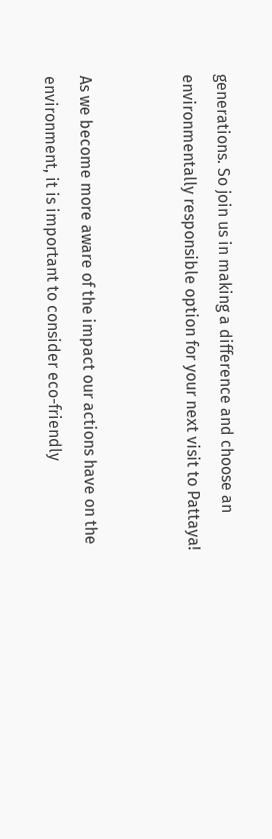generations. So join us in making a difference and choose an environmentally responsible option for your next visit to Pattaya!


As we become more aware of the impact our actions have on the environment, it is important to consider eco-friendly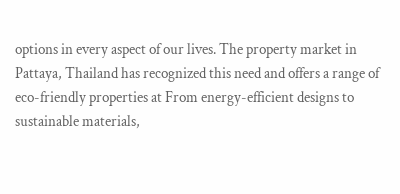options in every aspect of our lives. The property market in Pattaya, Thailand has recognized this need and offers a range of eco-friendly properties at From energy-efficient designs to sustainable materials,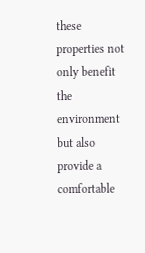these properties not only benefit the environment but also provide a comfortable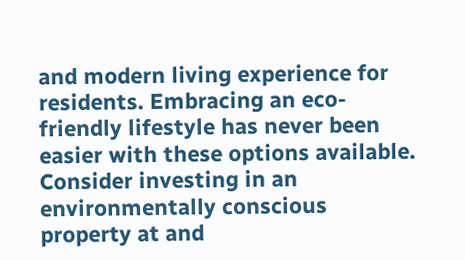and modern living experience for residents. Embracing an eco-friendly lifestyle has never been easier with these options available. Consider investing in an environmentally conscious property at and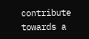contribute towards a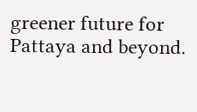greener future for Pattaya and beyond.